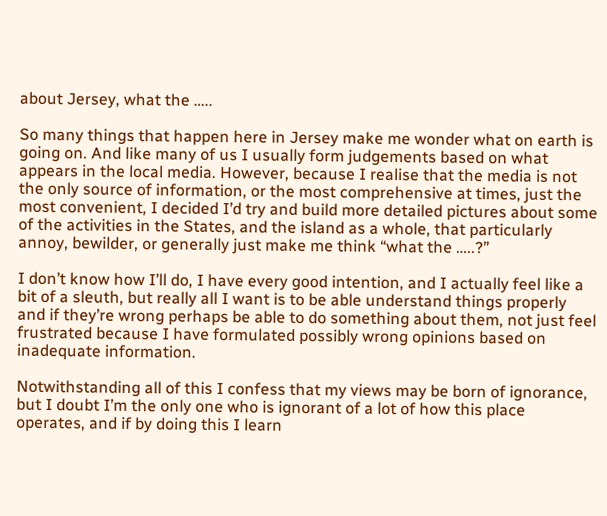about Jersey, what the …..

So many things that happen here in Jersey make me wonder what on earth is going on. And like many of us I usually form judgements based on what appears in the local media. However, because I realise that the media is not the only source of information, or the most comprehensive at times, just the most convenient, I decided I’d try and build more detailed pictures about some of the activities in the States, and the island as a whole, that particularly annoy, bewilder, or generally just make me think “what the …..?”

I don’t know how I’ll do, I have every good intention, and I actually feel like a bit of a sleuth, but really all I want is to be able understand things properly and if they’re wrong perhaps be able to do something about them, not just feel frustrated because I have formulated possibly wrong opinions based on inadequate information.

Notwithstanding all of this I confess that my views may be born of ignorance,  but I doubt I’m the only one who is ignorant of a lot of how this place operates, and if by doing this I learn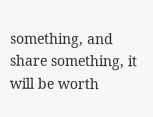something, and share something, it will be worth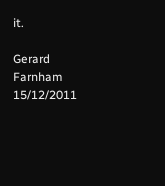it.

Gerard Farnham 15/12/2011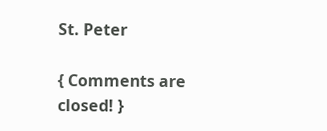St. Peter

{ Comments are closed! }